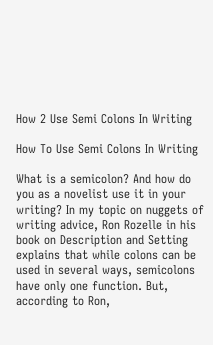How 2 Use Semi Colons In Writing

How To Use Semi Colons In Writing

What is a semicolon? And how do you as a novelist use it in your writing? In my topic on nuggets of writing advice, Ron Rozelle in his book on Description and Setting explains that while colons can be used in several ways, semicolons have only one function. But, according to Ron,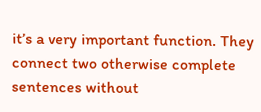it’s a very important function. They connect two otherwise complete sentences without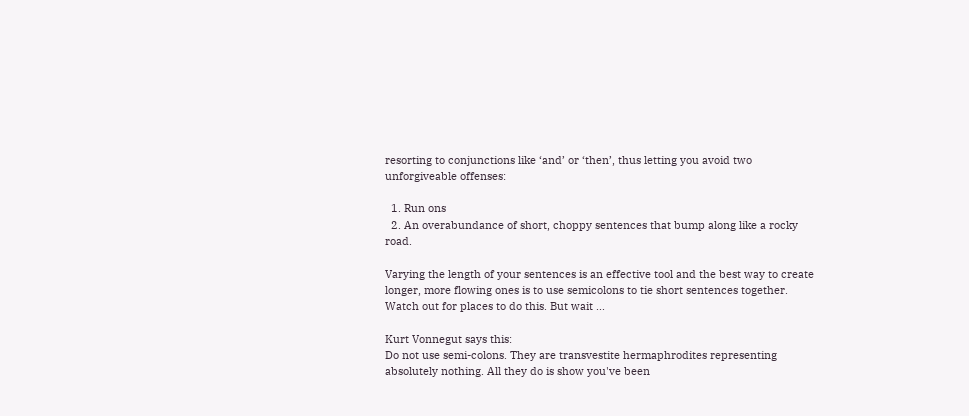resorting to conjunctions like ‘and’ or ‘then’, thus letting you avoid two unforgiveable offenses:

  1. Run ons
  2. An overabundance of short, choppy sentences that bump along like a rocky road.

Varying the length of your sentences is an effective tool and the best way to create longer, more flowing ones is to use semicolons to tie short sentences together. Watch out for places to do this. But wait ...

Kurt Vonnegut says this:
Do not use semi-colons. They are transvestite hermaphrodites representing absolutely nothing. All they do is show you've been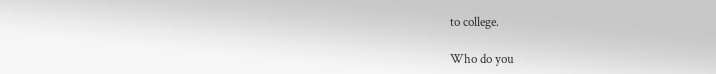to college.

Who do you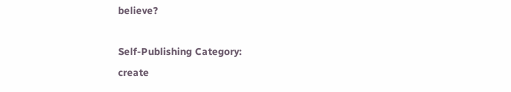believe?

Self-Publishing Category:
create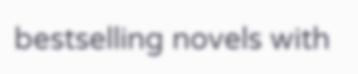bestselling novels with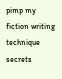pimp my fiction writing technique secrets